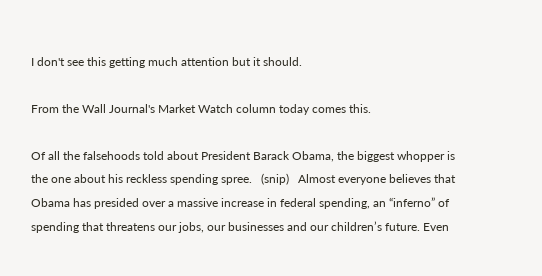I don't see this getting much attention but it should.

From the Wall Journal's Market Watch column today comes this.

Of all the falsehoods told about President Barack Obama, the biggest whopper is the one about his reckless spending spree.   (snip)   Almost everyone believes that Obama has presided over a massive increase in federal spending, an “inferno” of spending that threatens our jobs, our businesses and our children’s future. Even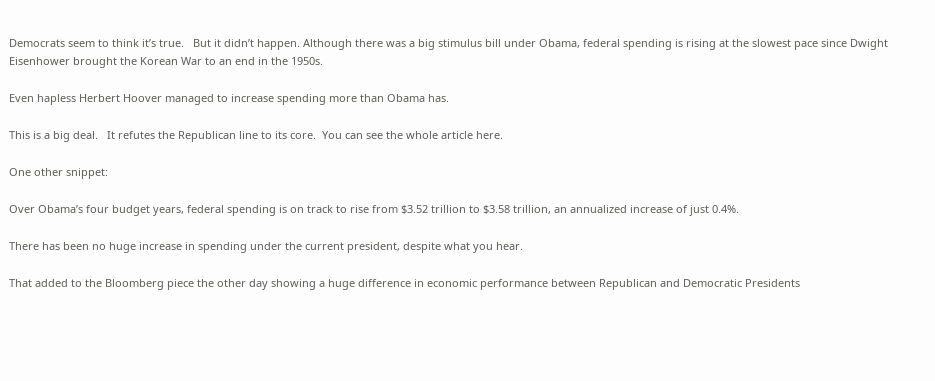Democrats seem to think it’s true.   But it didn’t happen. Although there was a big stimulus bill under Obama, federal spending is rising at the slowest pace since Dwight Eisenhower brought the Korean War to an end in the 1950s.

Even hapless Herbert Hoover managed to increase spending more than Obama has.

This is a big deal.   It refutes the Republican line to its core.  You can see the whole article here.

One other snippet:

Over Obama’s four budget years, federal spending is on track to rise from $3.52 trillion to $3.58 trillion, an annualized increase of just 0.4%.

There has been no huge increase in spending under the current president, despite what you hear.

That added to the Bloomberg piece the other day showing a huge difference in economic performance between Republican and Democratic Presidents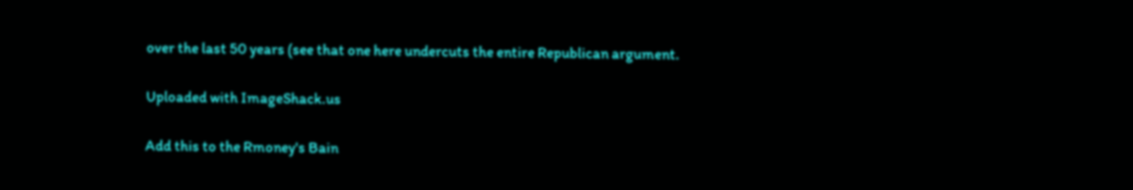over the last 50 years (see that one here undercuts the entire Republican argument.

Uploaded with ImageShack.us

Add this to the Rmoney's Bain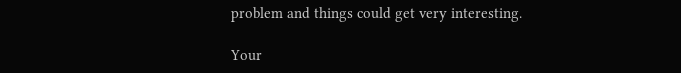problem and things could get very interesting.

Your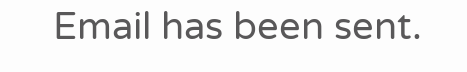Email has been sent.